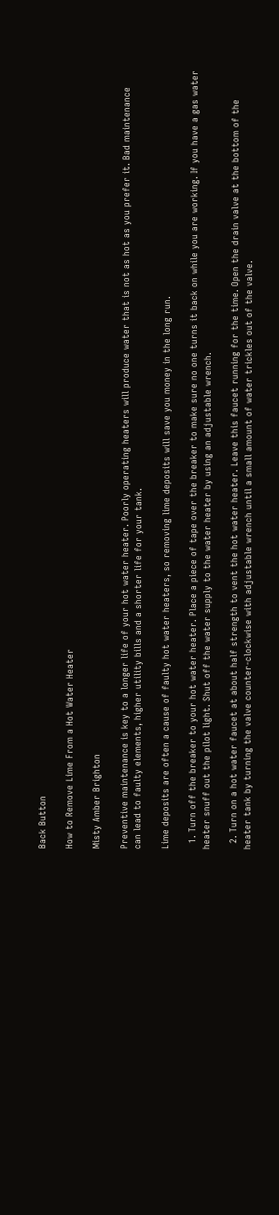Back Button

How to Remove Lime From a Hot Water Heater

Misty Amber Brighton

Preventive maintenance is key to a longer life of your hot water heater. Poorly operating heaters will produce water that is not as hot as you prefer it. Bad maintenance can lead to faulty elements, higher utility bills and a shorter life for your tank.

Lime deposits are often a cause of faulty hot water heaters, so removing lime deposits will save you money in the long run.

  1. Turn off the breaker to your hot water heater. Place a piece of tape over the breaker to make sure no one turns it back on while you are working. If you have a gas water heater snuff out the pilot light. Shut off the water supply to the water heater by using an adjustable wrench.

  2. Turn on a hot water faucet at about half strength to vent the hot water heater. Leave this faucet running for the time. Open the drain valve at the bottom of the heater tank by turning the valve counter-clockwise with adjustable wrench until a small amount of water trickles out of the valve.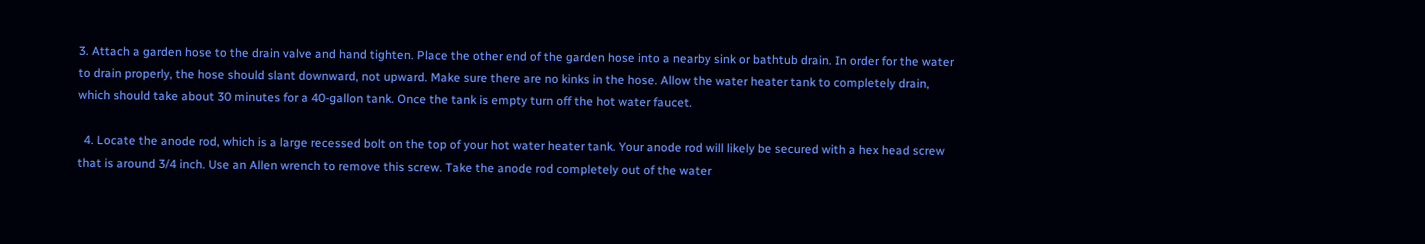3. Attach a garden hose to the drain valve and hand tighten. Place the other end of the garden hose into a nearby sink or bathtub drain. In order for the water to drain properly, the hose should slant downward, not upward. Make sure there are no kinks in the hose. Allow the water heater tank to completely drain, which should take about 30 minutes for a 40-gallon tank. Once the tank is empty turn off the hot water faucet.

  4. Locate the anode rod, which is a large recessed bolt on the top of your hot water heater tank. Your anode rod will likely be secured with a hex head screw that is around 3/4 inch. Use an Allen wrench to remove this screw. Take the anode rod completely out of the water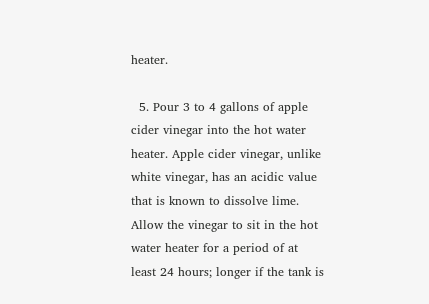heater.

  5. Pour 3 to 4 gallons of apple cider vinegar into the hot water heater. Apple cider vinegar, unlike white vinegar, has an acidic value that is known to dissolve lime. Allow the vinegar to sit in the hot water heater for a period of at least 24 hours; longer if the tank is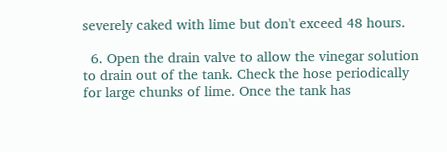severely caked with lime but don't exceed 48 hours.

  6. Open the drain valve to allow the vinegar solution to drain out of the tank. Check the hose periodically for large chunks of lime. Once the tank has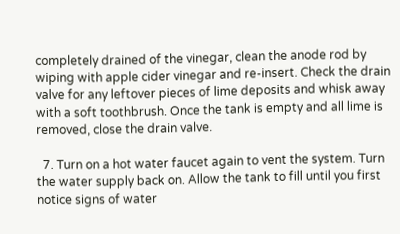completely drained of the vinegar, clean the anode rod by wiping with apple cider vinegar and re-insert. Check the drain valve for any leftover pieces of lime deposits and whisk away with a soft toothbrush. Once the tank is empty and all lime is removed, close the drain valve.

  7. Turn on a hot water faucet again to vent the system. Turn the water supply back on. Allow the tank to fill until you first notice signs of water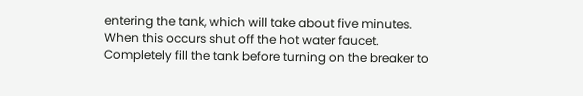entering the tank, which will take about five minutes. When this occurs shut off the hot water faucet. Completely fill the tank before turning on the breaker to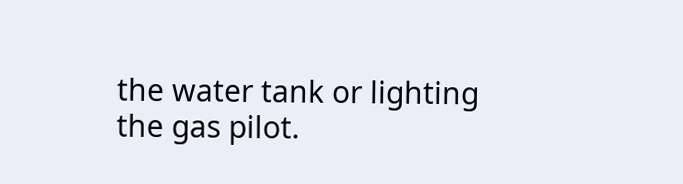the water tank or lighting the gas pilot.